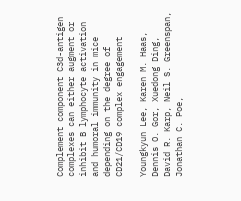Complement component C3d-antigen complexes can either augment or inhibit B lymphocyte activation and humoral immunity in mice depending on the degree of CD21/CD19 complex engagement

Youngkyun Lee, Karen M. Haas, Dennis O. Gor, Xuedong Ding, David R. Karp, Neil S. Greenspan, Jonathan C. Poe,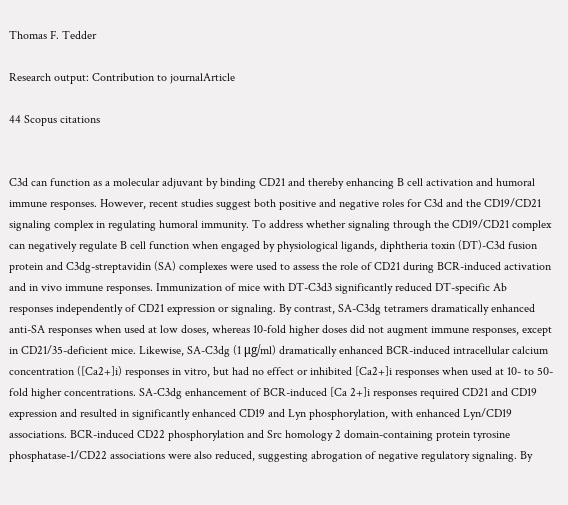Thomas F. Tedder

Research output: Contribution to journalArticle

44 Scopus citations


C3d can function as a molecular adjuvant by binding CD21 and thereby enhancing B cell activation and humoral immune responses. However, recent studies suggest both positive and negative roles for C3d and the CD19/CD21 signaling complex in regulating humoral immunity. To address whether signaling through the CD19/CD21 complex can negatively regulate B cell function when engaged by physiological ligands, diphtheria toxin (DT)-C3d fusion protein and C3dg-streptavidin (SA) complexes were used to assess the role of CD21 during BCR-induced activation and in vivo immune responses. Immunization of mice with DT-C3d3 significantly reduced DT-specific Ab responses independently of CD21 expression or signaling. By contrast, SA-C3dg tetramers dramatically enhanced anti-SA responses when used at low doses, whereas 10-fold higher doses did not augment immune responses, except in CD21/35-deficient mice. Likewise, SA-C3dg (1 μg/ml) dramatically enhanced BCR-induced intracellular calcium concentration ([Ca2+]i) responses in vitro, but had no effect or inhibited [Ca2+]i responses when used at 10- to 50-fold higher concentrations. SA-C3dg enhancement of BCR-induced [Ca 2+]i responses required CD21 and CD19 expression and resulted in significantly enhanced CD19 and Lyn phosphorylation, with enhanced Lyn/CD19 associations. BCR-induced CD22 phosphorylation and Src homology 2 domain-containing protein tyrosine phosphatase-1/CD22 associations were also reduced, suggesting abrogation of negative regulatory signaling. By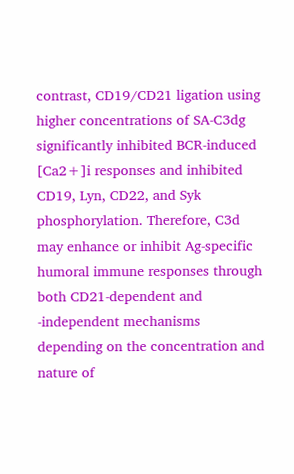contrast, CD19/CD21 ligation using higher concentrations of SA-C3dg significantly inhibited BCR-induced [Ca2+]i responses and inhibited CD19, Lyn, CD22, and Syk phosphorylation. Therefore, C3d may enhance or inhibit Ag-specific humoral immune responses through both CD21-dependent and -independent mechanisms depending on the concentration and nature of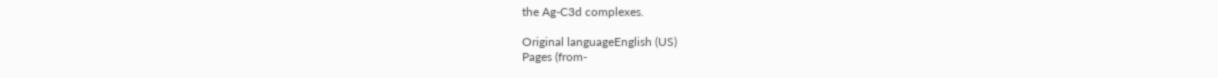the Ag-C3d complexes.

Original languageEnglish (US)
Pages (from-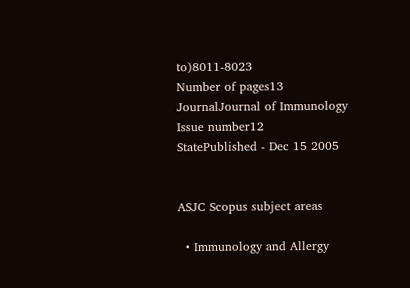to)8011-8023
Number of pages13
JournalJournal of Immunology
Issue number12
StatePublished - Dec 15 2005


ASJC Scopus subject areas

  • Immunology and Allergy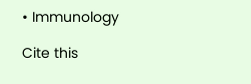• Immunology

Cite this